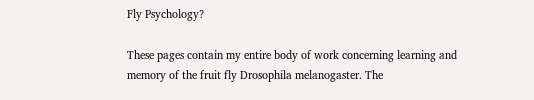Fly Psychology?

These pages contain my entire body of work concerning learning and memory of the fruit fly Drosophila melanogaster. The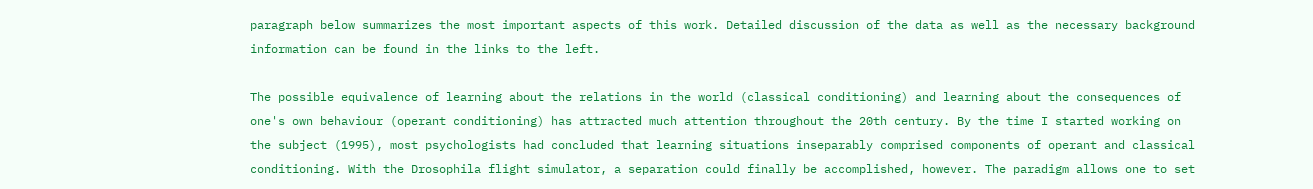paragraph below summarizes the most important aspects of this work. Detailed discussion of the data as well as the necessary background information can be found in the links to the left.

The possible equivalence of learning about the relations in the world (classical conditioning) and learning about the consequences of one's own behaviour (operant conditioning) has attracted much attention throughout the 20th century. By the time I started working on the subject (1995), most psychologists had concluded that learning situations inseparably comprised components of operant and classical conditioning. With the Drosophila flight simulator, a separation could finally be accomplished, however. The paradigm allows one to set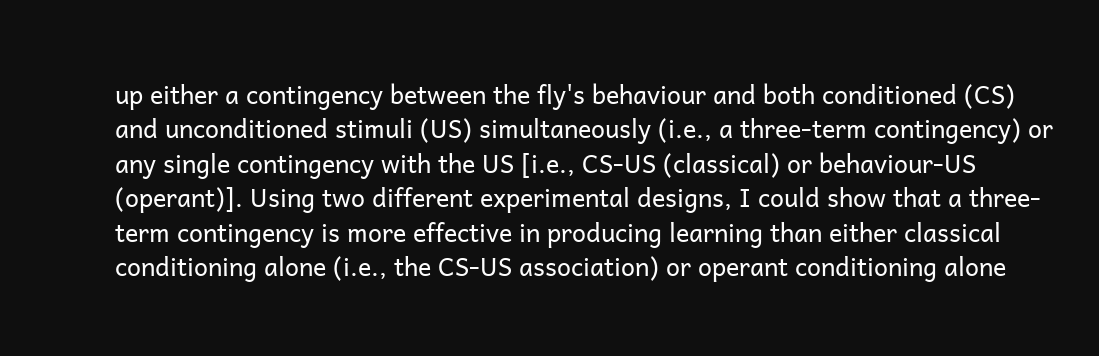up either a contingency between the fly's behaviour and both conditioned (CS) and unconditioned stimuli (US) simultaneously (i.e., a three-term contingency) or any single contingency with the US [i.e., CS-US (classical) or behaviour-US (operant)]. Using two different experimental designs, I could show that a three-term contingency is more effective in producing learning than either classical conditioning alone (i.e., the CS-US association) or operant conditioning alone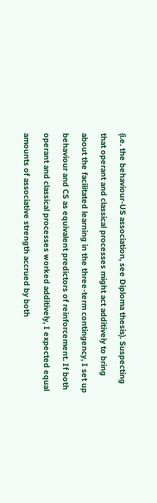(i.e. the behaviour-US association, see Diploma thesis). Suspecting that operant and classical processes might act additively to bring about the facilitated learning in the three-term contingency, I set up behaviour and CS as equivalent predictors of reinforcement. If both operant and classical processes worked additively, I expected equal amounts of associative strength accrued by both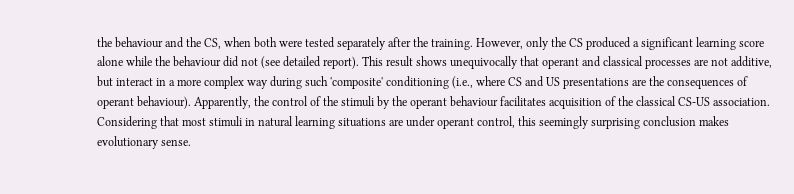the behaviour and the CS, when both were tested separately after the training. However, only the CS produced a significant learning score alone while the behaviour did not (see detailed report). This result shows unequivocally that operant and classical processes are not additive, but interact in a more complex way during such 'composite' conditioning (i.e., where CS and US presentations are the consequences of operant behaviour). Apparently, the control of the stimuli by the operant behaviour facilitates acquisition of the classical CS-US association. Considering that most stimuli in natural learning situations are under operant control, this seemingly surprising conclusion makes evolutionary sense.